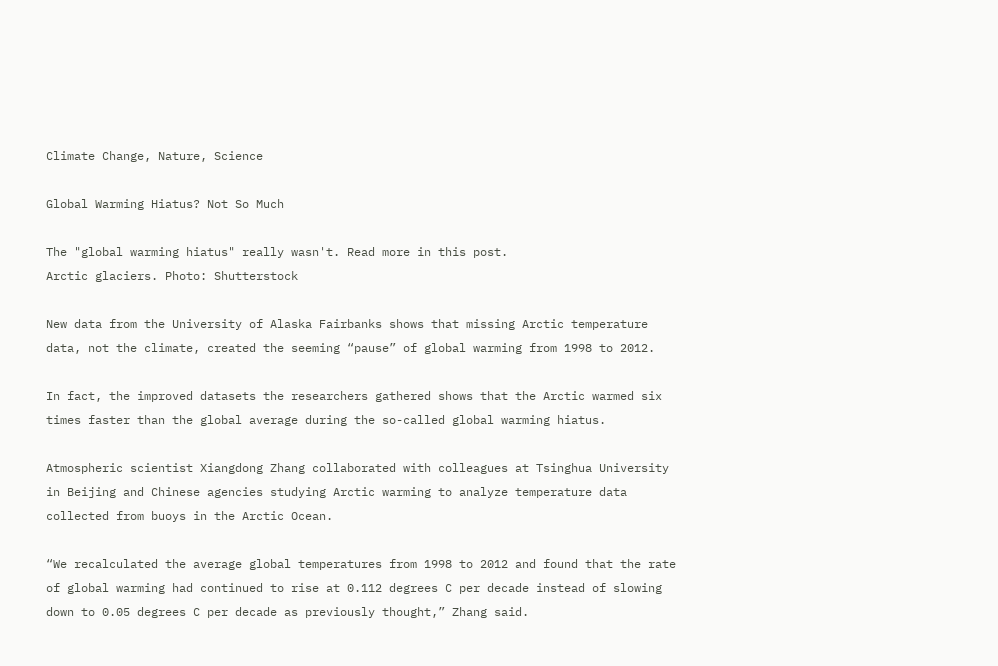Climate Change, Nature, Science

Global Warming Hiatus? Not So Much

The "global warming hiatus" really wasn't. Read more in this post.
Arctic glaciers. Photo: Shutterstock

New data from the University of Alaska Fairbanks shows that missing Arctic temperature data, not the climate, created the seeming “pause” of global warming from 1998 to 2012.

In fact, the improved datasets the researchers gathered shows that the Arctic warmed six times faster than the global average during the so-called global warming hiatus.

Atmospheric scientist Xiangdong Zhang collaborated with colleagues at Tsinghua University in Beijing and Chinese agencies studying Arctic warming to analyze temperature data collected from buoys in the Arctic Ocean.

“We recalculated the average global temperatures from 1998 to 2012 and found that the rate of global warming had continued to rise at 0.112 degrees C per decade instead of slowing down to 0.05 degrees C per decade as previously thought,” Zhang said.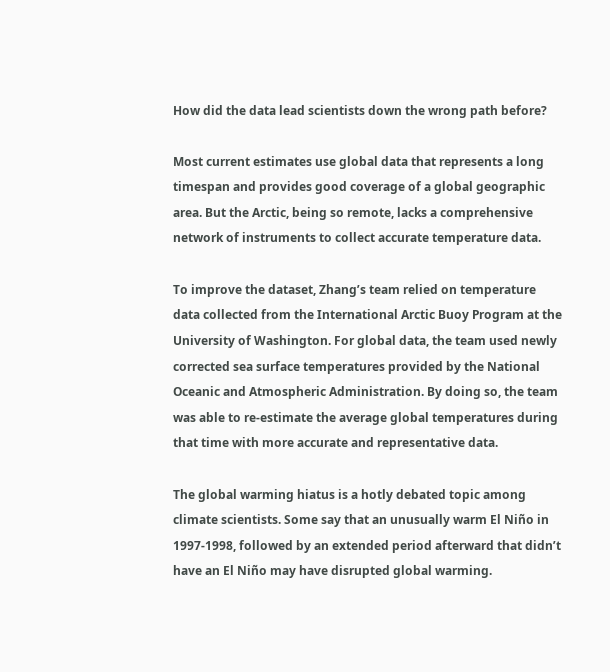How did the data lead scientists down the wrong path before?

Most current estimates use global data that represents a long timespan and provides good coverage of a global geographic area. But the Arctic, being so remote, lacks a comprehensive network of instruments to collect accurate temperature data.

To improve the dataset, Zhang’s team relied on temperature data collected from the International Arctic Buoy Program at the University of Washington. For global data, the team used newly corrected sea surface temperatures provided by the National Oceanic and Atmospheric Administration. By doing so, the team was able to re-estimate the average global temperatures during that time with more accurate and representative data.

The global warming hiatus is a hotly debated topic among climate scientists. Some say that an unusually warm El Niño in 1997-1998, followed by an extended period afterward that didn’t have an El Niño may have disrupted global warming.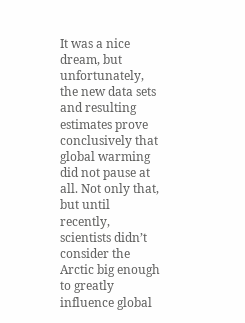It was a nice dream, but unfortunately, the new data sets and resulting estimates prove conclusively that global warming did not pause at all. Not only that, but until recently, scientists didn’t consider the Arctic big enough to greatly influence global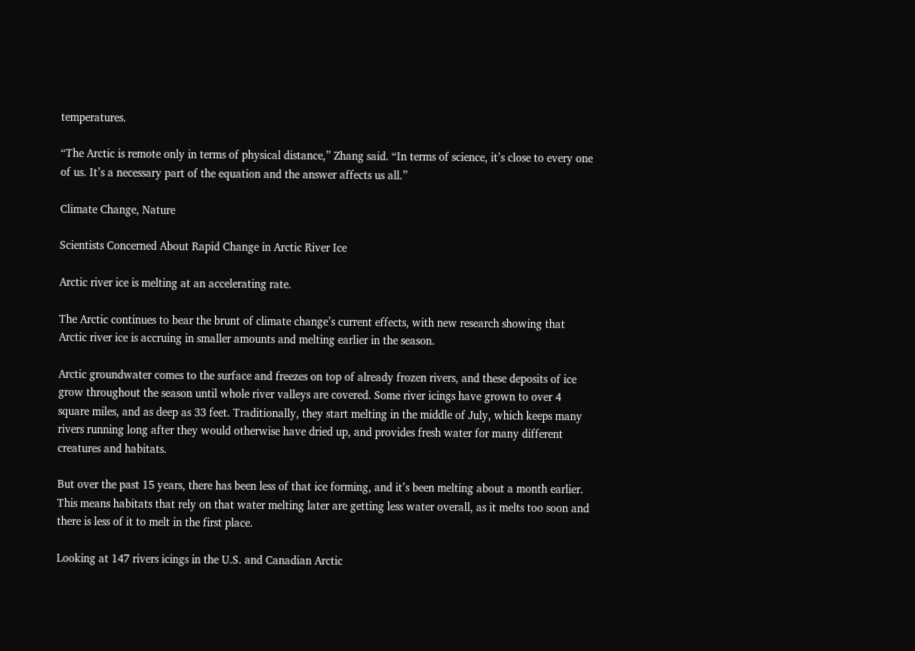temperatures.

“The Arctic is remote only in terms of physical distance,” Zhang said. “In terms of science, it’s close to every one of us. It’s a necessary part of the equation and the answer affects us all.”

Climate Change, Nature

Scientists Concerned About Rapid Change in Arctic River Ice

Arctic river ice is melting at an accelerating rate.

The Arctic continues to bear the brunt of climate change’s current effects, with new research showing that Arctic river ice is accruing in smaller amounts and melting earlier in the season.

Arctic groundwater comes to the surface and freezes on top of already frozen rivers, and these deposits of ice grow throughout the season until whole river valleys are covered. Some river icings have grown to over 4 square miles, and as deep as 33 feet. Traditionally, they start melting in the middle of July, which keeps many rivers running long after they would otherwise have dried up, and provides fresh water for many different creatures and habitats.

But over the past 15 years, there has been less of that ice forming, and it’s been melting about a month earlier. This means habitats that rely on that water melting later are getting less water overall, as it melts too soon and there is less of it to melt in the first place.

Looking at 147 rivers icings in the U.S. and Canadian Arctic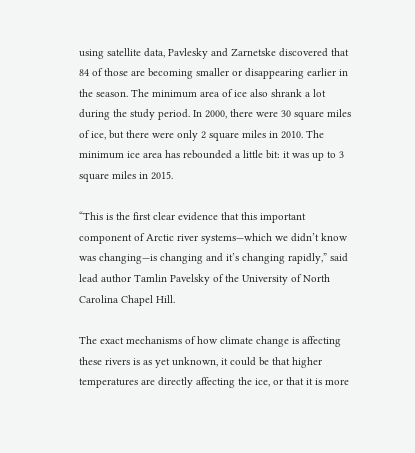using satellite data, Pavlesky and Zarnetske discovered that 84 of those are becoming smaller or disappearing earlier in the season. The minimum area of ice also shrank a lot during the study period. In 2000, there were 30 square miles of ice, but there were only 2 square miles in 2010. The minimum ice area has rebounded a little bit: it was up to 3 square miles in 2015.

“This is the first clear evidence that this important component of Arctic river systems—which we didn’t know was changing—is changing and it’s changing rapidly,” said lead author Tamlin Pavelsky of the University of North Carolina Chapel Hill.

The exact mechanisms of how climate change is affecting these rivers is as yet unknown, it could be that higher temperatures are directly affecting the ice, or that it is more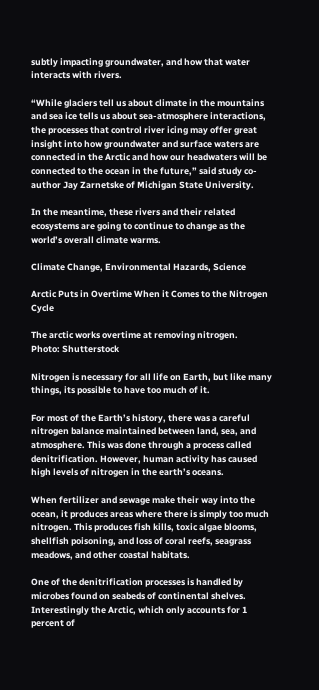subtly impacting groundwater, and how that water interacts with rivers.

“While glaciers tell us about climate in the mountains and sea ice tells us about sea-atmosphere interactions, the processes that control river icing may offer great insight into how groundwater and surface waters are connected in the Arctic and how our headwaters will be connected to the ocean in the future,” said study co-author Jay Zarnetske of Michigan State University.

In the meantime, these rivers and their related ecosystems are going to continue to change as the world’s overall climate warms.

Climate Change, Environmental Hazards, Science

Arctic Puts in Overtime When it Comes to the Nitrogen Cycle

The arctic works overtime at removing nitrogen.
Photo: Shutterstock

Nitrogen is necessary for all life on Earth, but like many things, its possible to have too much of it.

For most of the Earth’s history, there was a careful nitrogen balance maintained between land, sea, and atmosphere. This was done through a process called denitrification. However, human activity has caused high levels of nitrogen in the earth’s oceans.

When fertilizer and sewage make their way into the ocean, it produces areas where there is simply too much nitrogen. This produces fish kills, toxic algae blooms, shellfish poisoning, and loss of coral reefs, seagrass meadows, and other coastal habitats.

One of the denitrification processes is handled by microbes found on seabeds of continental shelves. Interestingly the Arctic, which only accounts for 1 percent of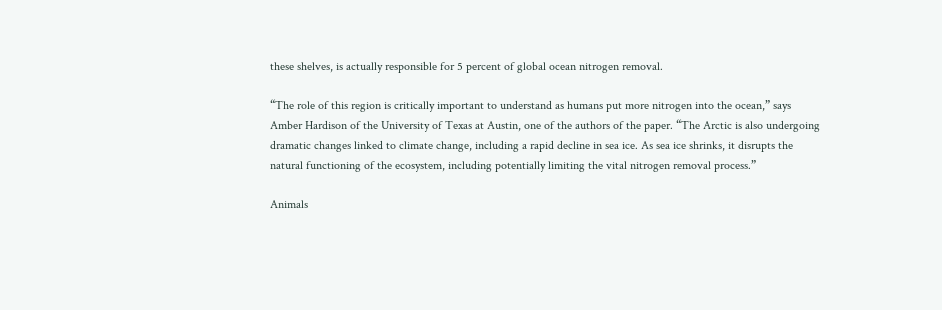these shelves, is actually responsible for 5 percent of global ocean nitrogen removal.

“The role of this region is critically important to understand as humans put more nitrogen into the ocean,” says Amber Hardison of the University of Texas at Austin, one of the authors of the paper. “The Arctic is also undergoing dramatic changes linked to climate change, including a rapid decline in sea ice. As sea ice shrinks, it disrupts the natural functioning of the ecosystem, including potentially limiting the vital nitrogen removal process.”

Animals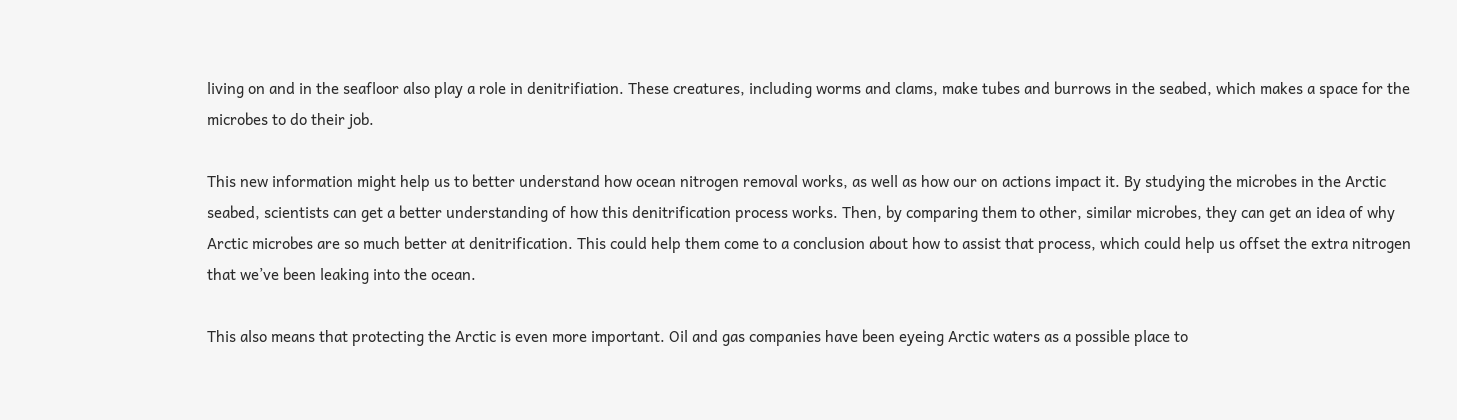living on and in the seafloor also play a role in denitrifiation. These creatures, including worms and clams, make tubes and burrows in the seabed, which makes a space for the microbes to do their job.

This new information might help us to better understand how ocean nitrogen removal works, as well as how our on actions impact it. By studying the microbes in the Arctic seabed, scientists can get a better understanding of how this denitrification process works. Then, by comparing them to other, similar microbes, they can get an idea of why Arctic microbes are so much better at denitrification. This could help them come to a conclusion about how to assist that process, which could help us offset the extra nitrogen that we’ve been leaking into the ocean.

This also means that protecting the Arctic is even more important. Oil and gas companies have been eyeing Arctic waters as a possible place to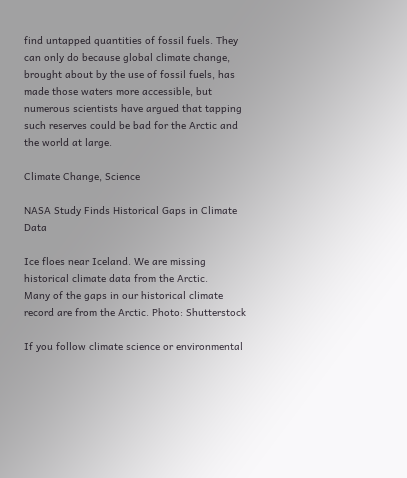find untapped quantities of fossil fuels. They can only do because global climate change, brought about by the use of fossil fuels, has made those waters more accessible, but numerous scientists have argued that tapping such reserves could be bad for the Arctic and the world at large.

Climate Change, Science

NASA Study Finds Historical Gaps in Climate Data

Ice floes near Iceland. We are missing historical climate data from the Arctic.
Many of the gaps in our historical climate record are from the Arctic. Photo: Shutterstock

If you follow climate science or environmental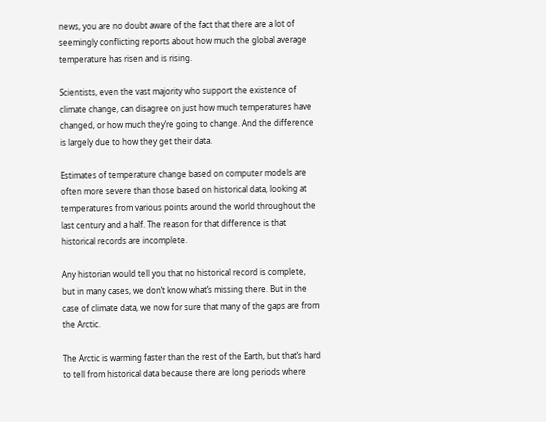news, you are no doubt aware of the fact that there are a lot of seemingly conflicting reports about how much the global average temperature has risen and is rising.

Scientists, even the vast majority who support the existence of climate change, can disagree on just how much temperatures have changed, or how much they’re going to change. And the difference is largely due to how they get their data.

Estimates of temperature change based on computer models are often more severe than those based on historical data, looking at temperatures from various points around the world throughout the last century and a half. The reason for that difference is that historical records are incomplete.

Any historian would tell you that no historical record is complete, but in many cases, we don’t know what’s missing there. But in the case of climate data, we now for sure that many of the gaps are from the Arctic.

The Arctic is warming faster than the rest of the Earth, but that’s hard to tell from historical data because there are long periods where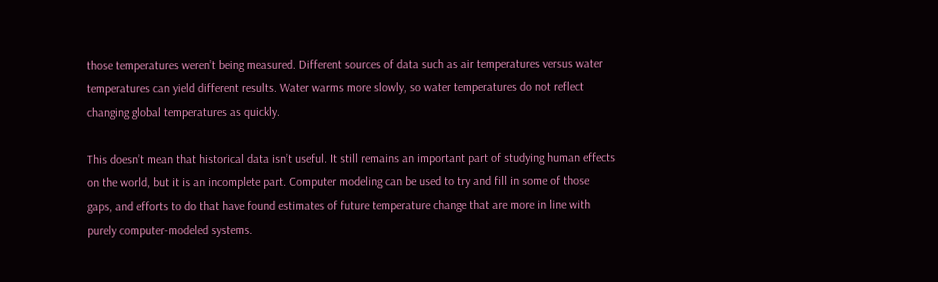those temperatures weren’t being measured. Different sources of data such as air temperatures versus water temperatures can yield different results. Water warms more slowly, so water temperatures do not reflect changing global temperatures as quickly.

This doesn’t mean that historical data isn’t useful. It still remains an important part of studying human effects on the world, but it is an incomplete part. Computer modeling can be used to try and fill in some of those gaps, and efforts to do that have found estimates of future temperature change that are more in line with purely computer-modeled systems.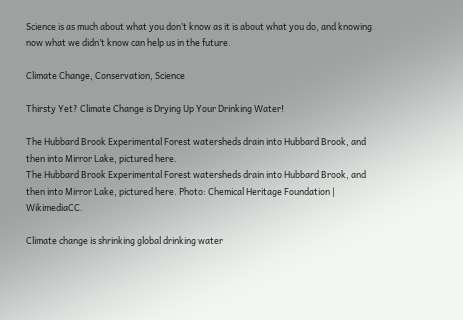Science is as much about what you don’t know as it is about what you do, and knowing now what we didn’t know can help us in the future.

Climate Change, Conservation, Science

Thirsty Yet? Climate Change is Drying Up Your Drinking Water!

The Hubbard Brook Experimental Forest watersheds drain into Hubbard Brook, and then into Mirror Lake, pictured here.
The Hubbard Brook Experimental Forest watersheds drain into Hubbard Brook, and then into Mirror Lake, pictured here. Photo: Chemical Heritage Foundation | WikimediaCC.

Climate change is shrinking global drinking water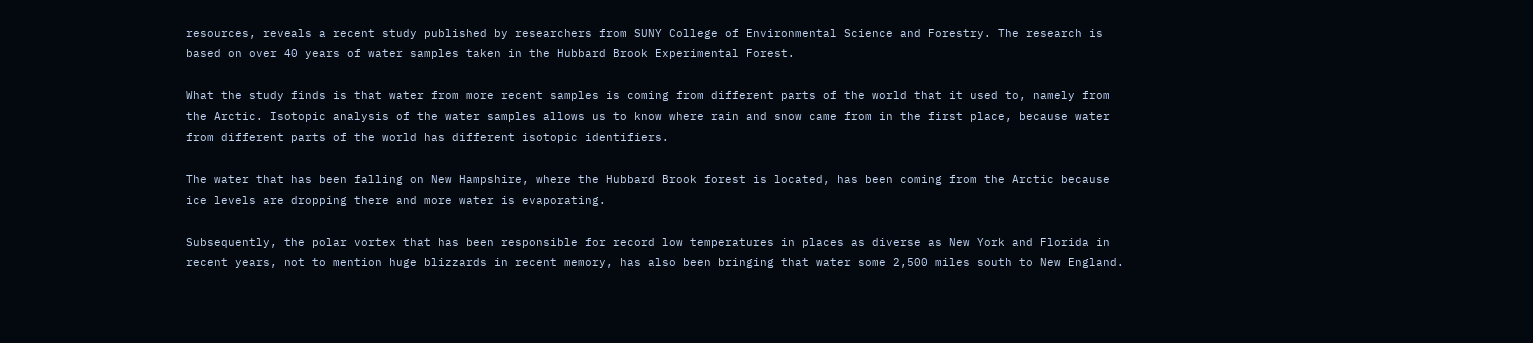resources, reveals a recent study published by researchers from SUNY College of Environmental Science and Forestry. The research is based on over 40 years of water samples taken in the Hubbard Brook Experimental Forest.

What the study finds is that water from more recent samples is coming from different parts of the world that it used to, namely from the Arctic. Isotopic analysis of the water samples allows us to know where rain and snow came from in the first place, because water from different parts of the world has different isotopic identifiers.

The water that has been falling on New Hampshire, where the Hubbard Brook forest is located, has been coming from the Arctic because ice levels are dropping there and more water is evaporating.

Subsequently, the polar vortex that has been responsible for record low temperatures in places as diverse as New York and Florida in recent years, not to mention huge blizzards in recent memory, has also been bringing that water some 2,500 miles south to New England.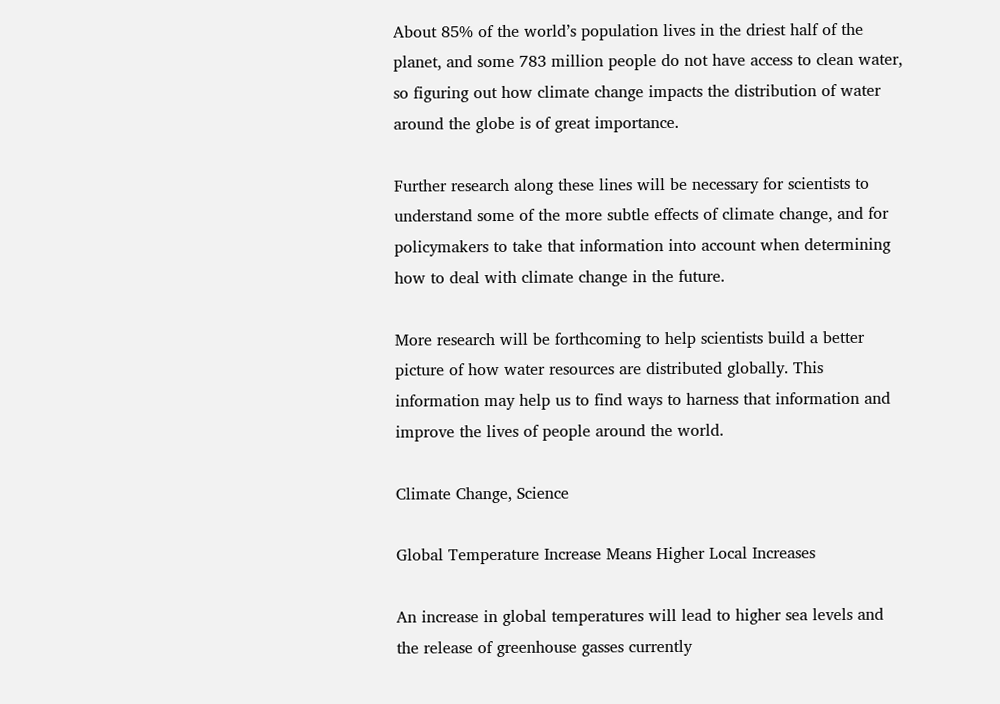About 85% of the world’s population lives in the driest half of the planet, and some 783 million people do not have access to clean water, so figuring out how climate change impacts the distribution of water around the globe is of great importance.

Further research along these lines will be necessary for scientists to understand some of the more subtle effects of climate change, and for policymakers to take that information into account when determining how to deal with climate change in the future.

More research will be forthcoming to help scientists build a better picture of how water resources are distributed globally. This information may help us to find ways to harness that information and improve the lives of people around the world.

Climate Change, Science

Global Temperature Increase Means Higher Local Increases

An increase in global temperatures will lead to higher sea levels and the release of greenhouse gasses currently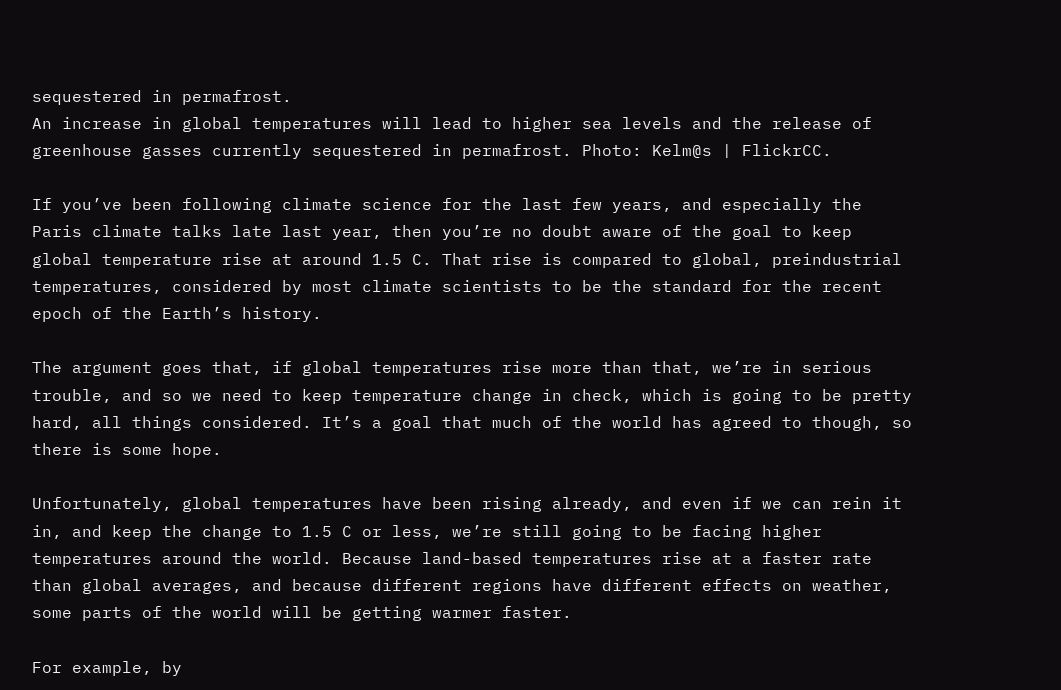sequestered in permafrost.
An increase in global temperatures will lead to higher sea levels and the release of greenhouse gasses currently sequestered in permafrost. Photo: Kelm@s | FlickrCC.

If you’ve been following climate science for the last few years, and especially the Paris climate talks late last year, then you’re no doubt aware of the goal to keep global temperature rise at around 1.5 C. That rise is compared to global, preindustrial temperatures, considered by most climate scientists to be the standard for the recent epoch of the Earth’s history.

The argument goes that, if global temperatures rise more than that, we’re in serious trouble, and so we need to keep temperature change in check, which is going to be pretty hard, all things considered. It’s a goal that much of the world has agreed to though, so there is some hope.

Unfortunately, global temperatures have been rising already, and even if we can rein it in, and keep the change to 1.5 C or less, we’re still going to be facing higher temperatures around the world. Because land-based temperatures rise at a faster rate than global averages, and because different regions have different effects on weather, some parts of the world will be getting warmer faster.

For example, by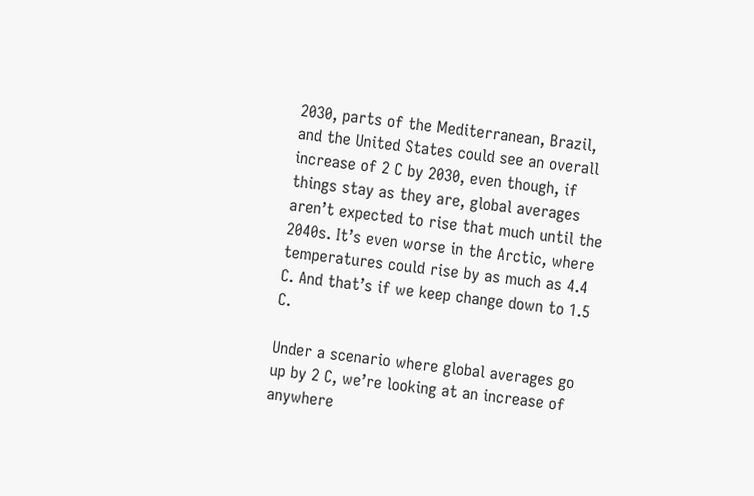2030, parts of the Mediterranean, Brazil, and the United States could see an overall increase of 2 C by 2030, even though, if things stay as they are, global averages aren’t expected to rise that much until the 2040s. It’s even worse in the Arctic, where temperatures could rise by as much as 4.4 C. And that’s if we keep change down to 1.5 C.

Under a scenario where global averages go up by 2 C, we’re looking at an increase of anywhere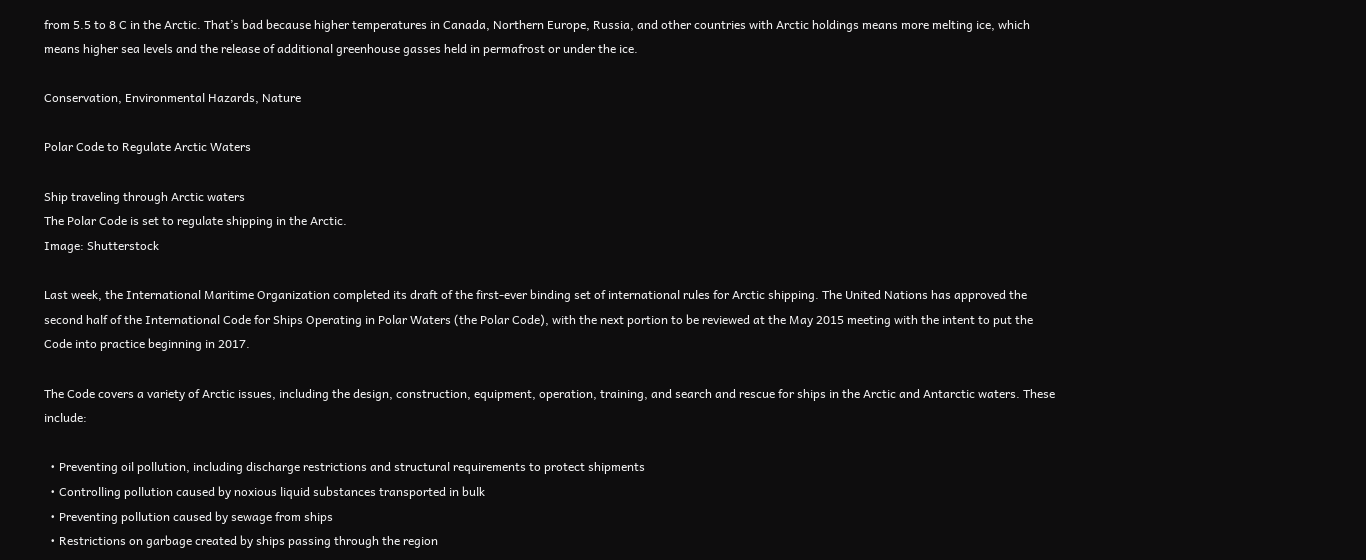from 5.5 to 8 C in the Arctic. That’s bad because higher temperatures in Canada, Northern Europe, Russia, and other countries with Arctic holdings means more melting ice, which means higher sea levels and the release of additional greenhouse gasses held in permafrost or under the ice.

Conservation, Environmental Hazards, Nature

Polar Code to Regulate Arctic Waters

Ship traveling through Arctic waters
The Polar Code is set to regulate shipping in the Arctic.
Image: Shutterstock

Last week, the International Maritime Organization completed its draft of the first-ever binding set of international rules for Arctic shipping. The United Nations has approved the second half of the International Code for Ships Operating in Polar Waters (the Polar Code), with the next portion to be reviewed at the May 2015 meeting with the intent to put the Code into practice beginning in 2017.

The Code covers a variety of Arctic issues, including the design, construction, equipment, operation, training, and search and rescue for ships in the Arctic and Antarctic waters. These include:

  • Preventing oil pollution, including discharge restrictions and structural requirements to protect shipments
  • Controlling pollution caused by noxious liquid substances transported in bulk
  • Preventing pollution caused by sewage from ships
  • Restrictions on garbage created by ships passing through the region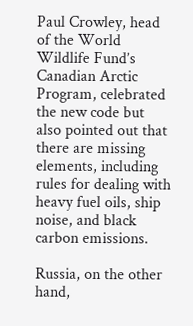Paul Crowley, head of the World Wildlife Fund’s Canadian Arctic Program, celebrated the new code but also pointed out that there are missing elements, including rules for dealing with heavy fuel oils, ship noise, and black carbon emissions.

Russia, on the other hand,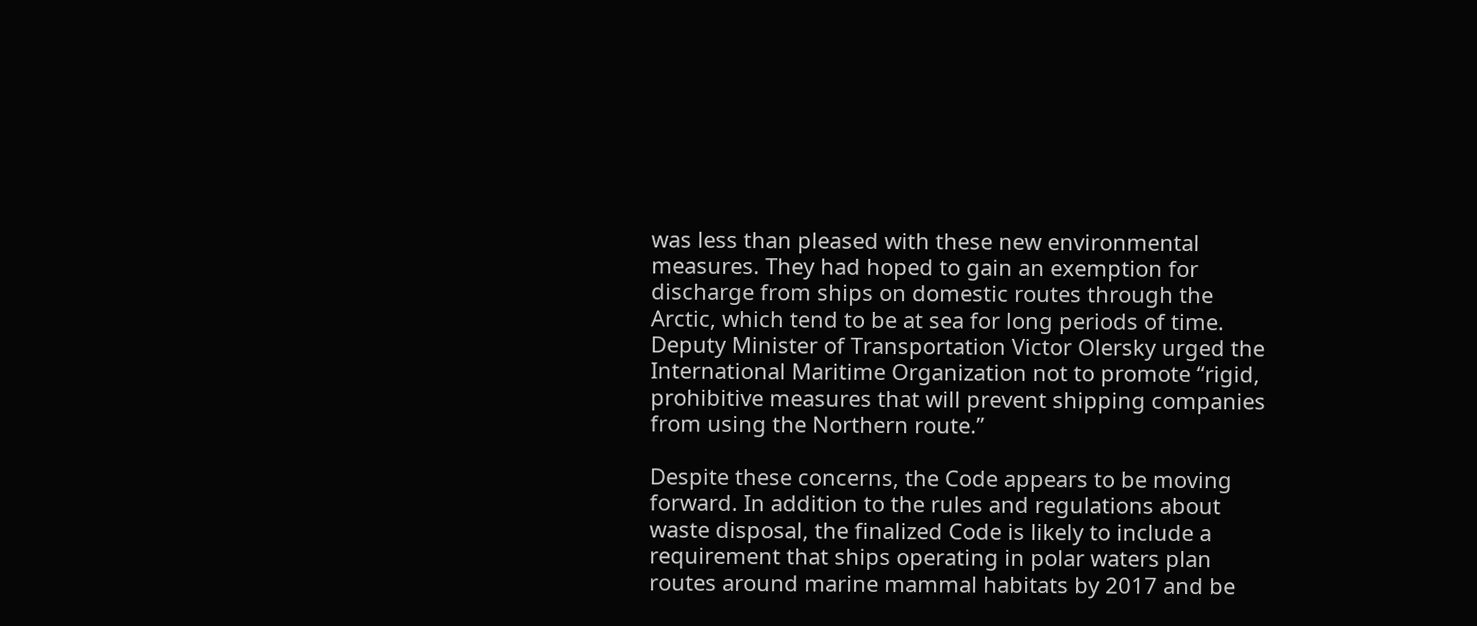was less than pleased with these new environmental measures. They had hoped to gain an exemption for discharge from ships on domestic routes through the Arctic, which tend to be at sea for long periods of time. Deputy Minister of Transportation Victor Olersky urged the International Maritime Organization not to promote “rigid, prohibitive measures that will prevent shipping companies from using the Northern route.”

Despite these concerns, the Code appears to be moving forward. In addition to the rules and regulations about waste disposal, the finalized Code is likely to include a requirement that ships operating in polar waters plan routes around marine mammal habitats by 2017 and be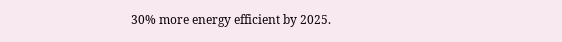30% more energy efficient by 2025.